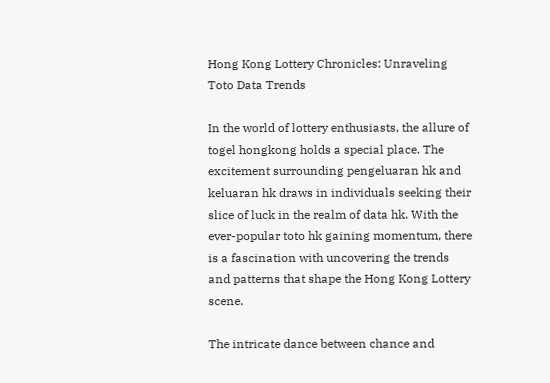Hong Kong Lottery Chronicles: Unraveling Toto Data Trends

In the world of lottery enthusiasts, the allure of togel hongkong holds a special place. The excitement surrounding pengeluaran hk and keluaran hk draws in individuals seeking their slice of luck in the realm of data hk. With the ever-popular toto hk gaining momentum, there is a fascination with uncovering the trends and patterns that shape the Hong Kong Lottery scene.

The intricate dance between chance and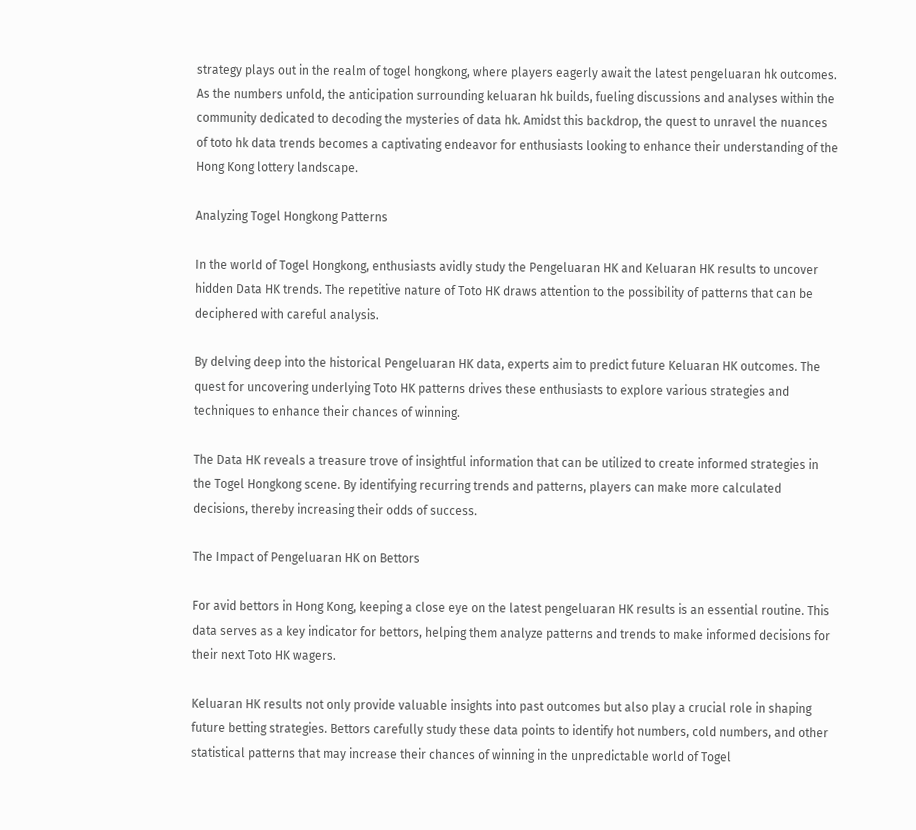strategy plays out in the realm of togel hongkong, where players eagerly await the latest pengeluaran hk outcomes. As the numbers unfold, the anticipation surrounding keluaran hk builds, fueling discussions and analyses within the community dedicated to decoding the mysteries of data hk. Amidst this backdrop, the quest to unravel the nuances of toto hk data trends becomes a captivating endeavor for enthusiasts looking to enhance their understanding of the Hong Kong lottery landscape.

Analyzing Togel Hongkong Patterns

In the world of Togel Hongkong, enthusiasts avidly study the Pengeluaran HK and Keluaran HK results to uncover hidden Data HK trends. The repetitive nature of Toto HK draws attention to the possibility of patterns that can be deciphered with careful analysis.

By delving deep into the historical Pengeluaran HK data, experts aim to predict future Keluaran HK outcomes. The quest for uncovering underlying Toto HK patterns drives these enthusiasts to explore various strategies and techniques to enhance their chances of winning.

The Data HK reveals a treasure trove of insightful information that can be utilized to create informed strategies in the Togel Hongkong scene. By identifying recurring trends and patterns, players can make more calculated decisions, thereby increasing their odds of success.

The Impact of Pengeluaran HK on Bettors

For avid bettors in Hong Kong, keeping a close eye on the latest pengeluaran HK results is an essential routine. This data serves as a key indicator for bettors, helping them analyze patterns and trends to make informed decisions for their next Toto HK wagers.

Keluaran HK results not only provide valuable insights into past outcomes but also play a crucial role in shaping future betting strategies. Bettors carefully study these data points to identify hot numbers, cold numbers, and other statistical patterns that may increase their chances of winning in the unpredictable world of Togel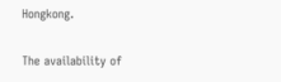Hongkong.

The availability of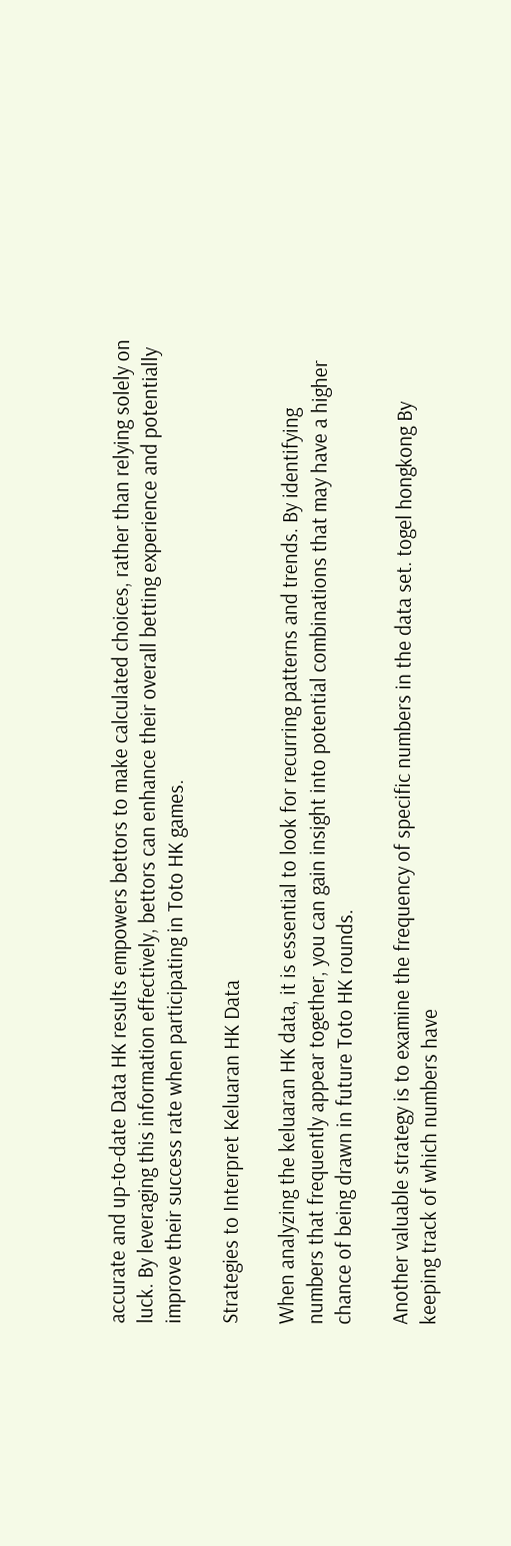accurate and up-to-date Data HK results empowers bettors to make calculated choices, rather than relying solely on luck. By leveraging this information effectively, bettors can enhance their overall betting experience and potentially improve their success rate when participating in Toto HK games.

Strategies to Interpret Keluaran HK Data

When analyzing the keluaran HK data, it is essential to look for recurring patterns and trends. By identifying numbers that frequently appear together, you can gain insight into potential combinations that may have a higher chance of being drawn in future Toto HK rounds.

Another valuable strategy is to examine the frequency of specific numbers in the data set. togel hongkong By keeping track of which numbers have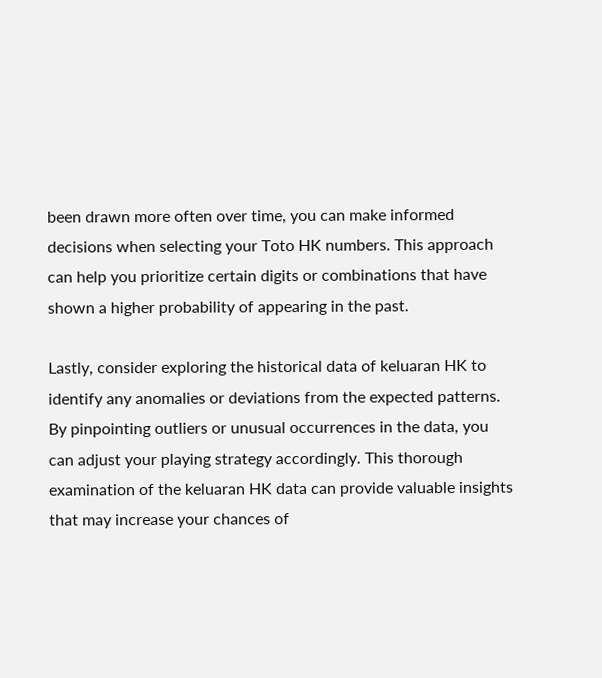been drawn more often over time, you can make informed decisions when selecting your Toto HK numbers. This approach can help you prioritize certain digits or combinations that have shown a higher probability of appearing in the past.

Lastly, consider exploring the historical data of keluaran HK to identify any anomalies or deviations from the expected patterns. By pinpointing outliers or unusual occurrences in the data, you can adjust your playing strategy accordingly. This thorough examination of the keluaran HK data can provide valuable insights that may increase your chances of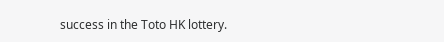success in the Toto HK lottery.